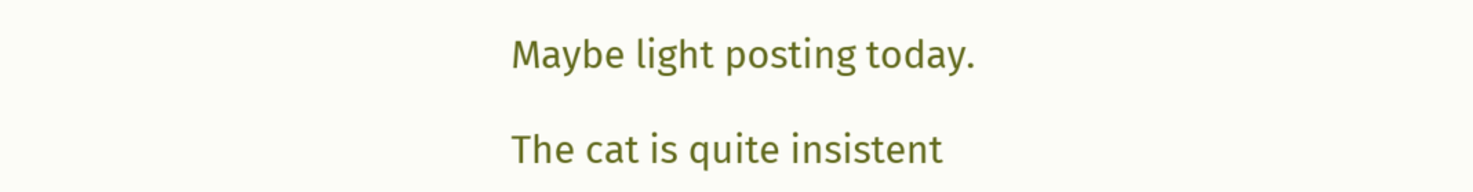Maybe light posting today.

The cat is quite insistent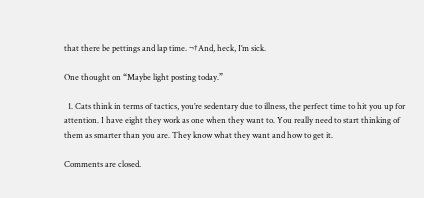that there be pettings and lap time. ¬†And, heck, I’m sick.

One thought on “Maybe light posting today.”

  1. Cats think in terms of tactics, you’re sedentary due to illness, the perfect time to hit you up for attention. I have eight they work as one when they want to. You really need to start thinking of them as smarter than you are. They know what they want and how to get it.

Comments are closed.